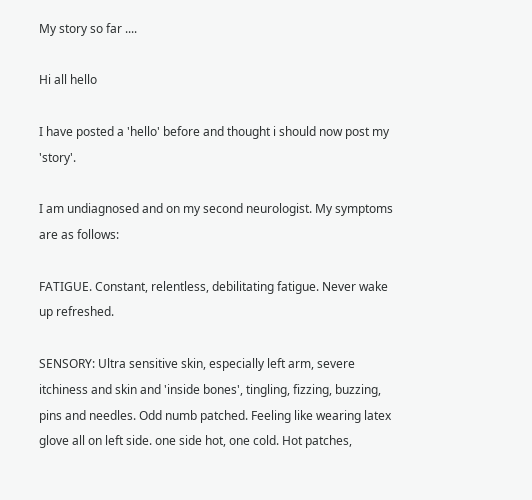My story so far ....

Hi all hello

I have posted a 'hello' before and thought i should now post my 'story'.

I am undiagnosed and on my second neurologist. My symptoms are as follows:

FATIGUE. Constant, relentless, debilitating fatigue. Never wake up refreshed.

SENSORY: Ultra sensitive skin, especially left arm, severe itchiness and skin and 'inside bones', tingling, fizzing, buzzing, pins and needles. Odd numb patched. Feeling like wearing latex glove all on left side. one side hot, one cold. Hot patches,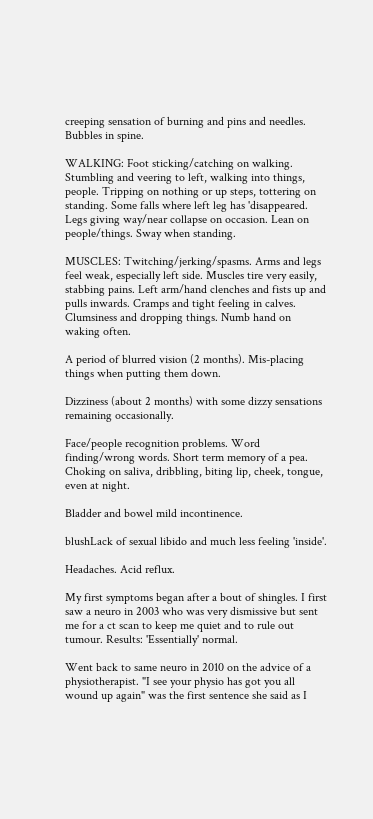creeping sensation of burning and pins and needles. Bubbles in spine.

WALKING: Foot sticking/catching on walking. Stumbling and veering to left, walking into things, people. Tripping on nothing or up steps, tottering on standing. Some falls where left leg has 'disappeared. Legs giving way/near collapse on occasion. Lean on people/things. Sway when standing.

MUSCLES: Twitching/jerking/spasms. Arms and legs feel weak, especially left side. Muscles tire very easily, stabbing pains. Left arm/hand clenches and fists up and pulls inwards. Cramps and tight feeling in calves. Clumsiness and dropping things. Numb hand on waking often.

A period of blurred vision (2 months). Mis-placing things when putting them down.

Dizziness (about 2 months) with some dizzy sensations remaining occasionally.

Face/people recognition problems. Word finding/wrong words. Short term memory of a pea. Choking on saliva, dribbling, biting lip, cheek, tongue, even at night.

Bladder and bowel mild incontinence.

blushLack of sexual libido and much less feeling 'inside'.

Headaches. Acid reflux.

My first symptoms began after a bout of shingles. I first saw a neuro in 2003 who was very dismissive but sent me for a ct scan to keep me quiet and to rule out tumour. Results: 'Essentially' normal.

Went back to same neuro in 2010 on the advice of a physiotherapist. "I see your physio has got you all wound up again" was the first sentence she said as I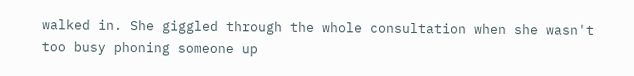walked in. She giggled through the whole consultation when she wasn't too busy phoning someone up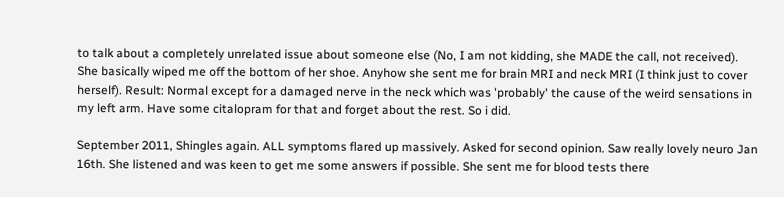to talk about a completely unrelated issue about someone else (No, I am not kidding, she MADE the call, not received).  She basically wiped me off the bottom of her shoe. Anyhow she sent me for brain MRI and neck MRI (I think just to cover herself). Result: Normal except for a damaged nerve in the neck which was 'probably' the cause of the weird sensations in my left arm. Have some citalopram for that and forget about the rest. So i did.

September 2011, Shingles again. ALL symptoms flared up massively. Asked for second opinion. Saw really lovely neuro Jan 16th. She listened and was keen to get me some answers if possible. She sent me for blood tests there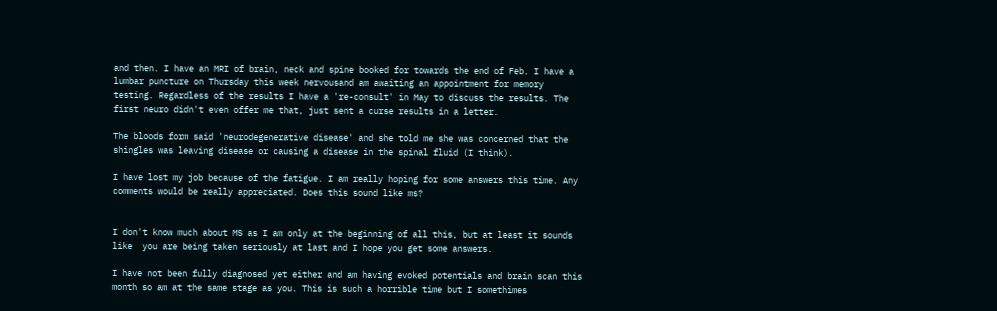and then. I have an MRI of brain, neck and spine booked for towards the end of Feb. I have a lumbar puncture on Thursday this week nervousand am awaiting an appointment for memory testing. Regardless of the results I have a 're-consult' in May to discuss the results. The first neuro didn't even offer me that, just sent a curse results in a letter.

The bloods form said 'neurodegenerative disease' and she told me she was concerned that the shingles was leaving disease or causing a disease in the spinal fluid (I think).

I have lost my job because of the fatigue. I am really hoping for some answers this time. Any comments would be really appreciated. Does this sound like ms?


I don't know much about MS as I am only at the beginning of all this, but at least it sounds like  you are being taken seriously at last and I hope you get some answers.

I have not been fully diagnosed yet either and am having evoked potentials and brain scan this month so am at the same stage as you. This is such a horrible time but I somethimes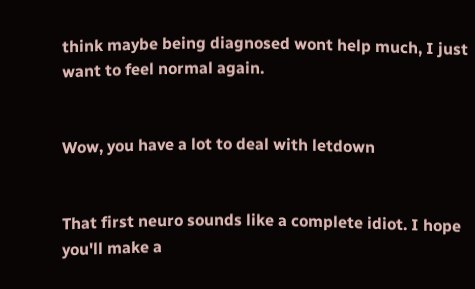think maybe being diagnosed wont help much, I just want to feel normal again.


Wow, you have a lot to deal with letdown


That first neuro sounds like a complete idiot. I hope you'll make a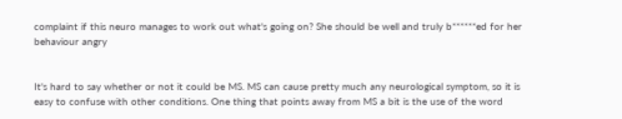complaint if this neuro manages to work out what's going on? She should be well and truly b******ed for her behaviour angry


It's hard to say whether or not it could be MS. MS can cause pretty much any neurological symptom, so it is easy to confuse with other conditions. One thing that points away from MS a bit is the use of the word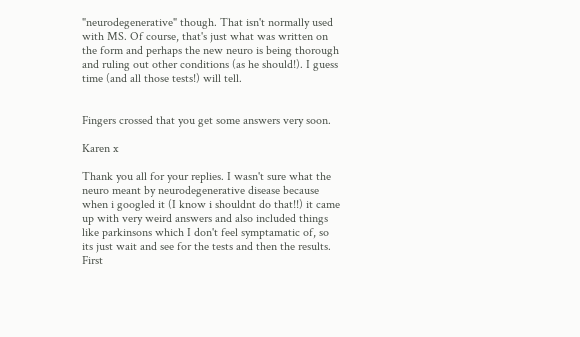"neurodegenerative" though. That isn't normally used with MS. Of course, that's just what was written on the form and perhaps the new neuro is being thorough and ruling out other conditions (as he should!). I guess time (and all those tests!) will tell.


Fingers crossed that you get some answers very soon.

Karen x

Thank you all for your replies. I wasn't sure what the neuro meant by neurodegenerative disease because when i googled it (I know i shouldnt do that!!) it came up with very weird answers and also included things like parkinsons which I don't feel symptamatic of, so its just wait and see for the tests and then the results. First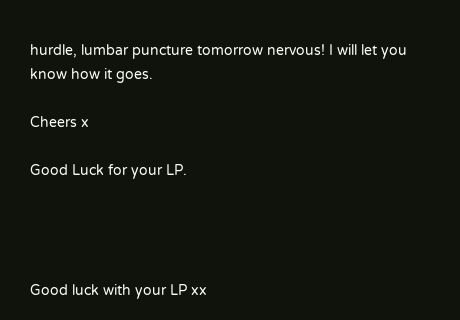hurdle, lumbar puncture tomorrow nervous! I will let you know how it goes.

Cheers x

Good Luck for your LP.




Good luck with your LP xx